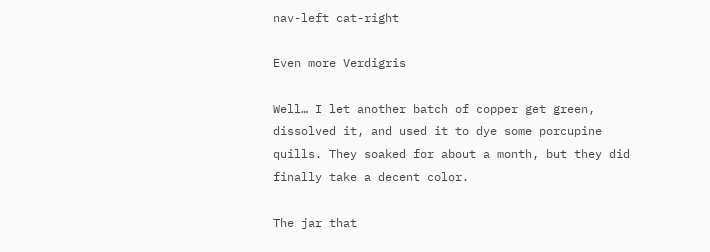nav-left cat-right

Even more Verdigris

Well… I let another batch of copper get green, dissolved it, and used it to dye some porcupine quills. They soaked for about a month, but they did finally take a decent color.

The jar that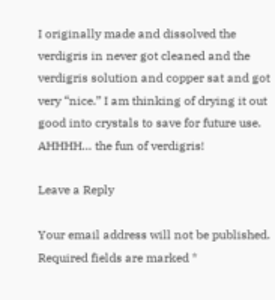I originally made and dissolved the verdigris in never got cleaned and the verdigris solution and copper sat and got very “nice.” I am thinking of drying it out good into crystals to save for future use. AHHHH… the fun of verdigris!

Leave a Reply

Your email address will not be published. Required fields are marked *